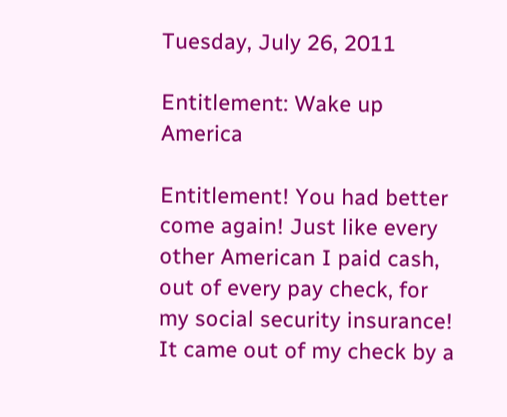Tuesday, July 26, 2011

Entitlement: Wake up America

Entitlement! You had better come again! Just like every other American I paid cash, out of every pay check, for my social security insurance! It came out of my check by a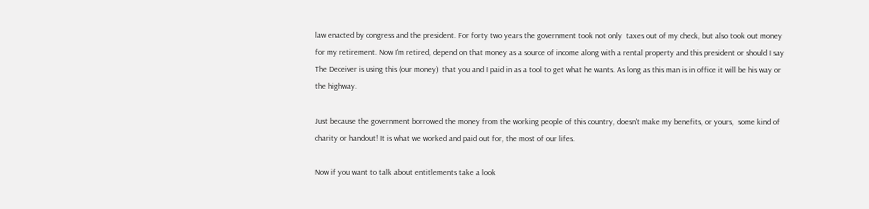law enacted by congress and the president. For forty two years the government took not only  taxes out of my check, but also took out money for my retirement. Now I'm retired, depend on that money as a source of income along with a rental property and this president or should I say The Deceiver is using this (our money)  that you and I paid in as a tool to get what he wants. As long as this man is in office it will be his way or the highway.

Just because the government borrowed the money from the working people of this country, doesn't make my benefits, or yours,  some kind of charity or handout! It is what we worked and paid out for, the most of our lifes.

Now if you want to talk about entitlements take a look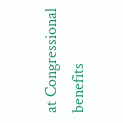at Congressional benefits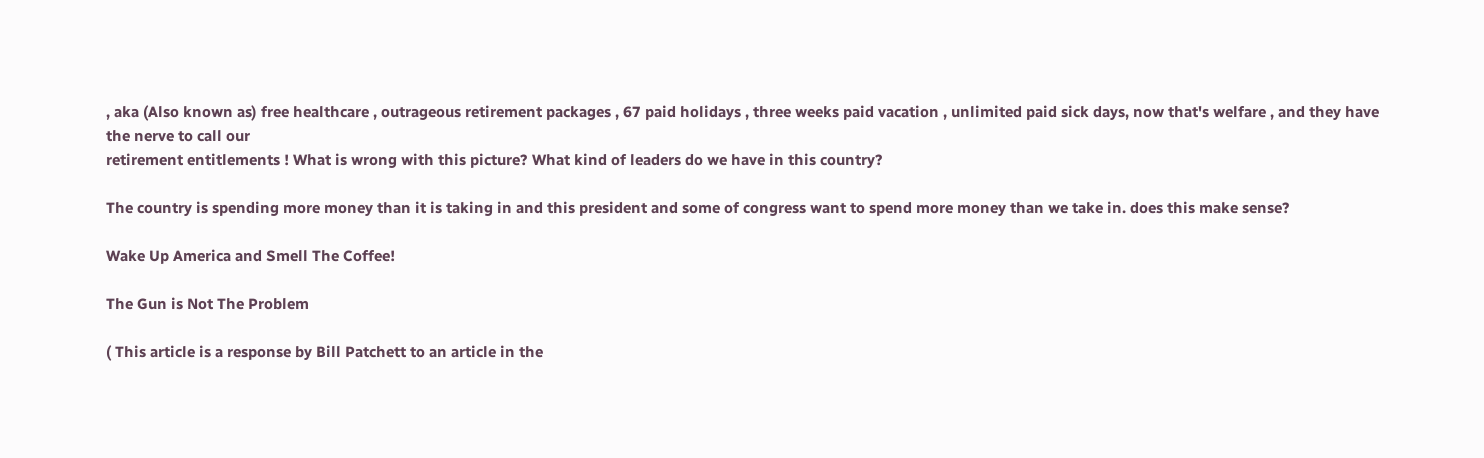, aka (Also known as) free healthcare , outrageous retirement packages , 67 paid holidays , three weeks paid vacation , unlimited paid sick days, now that's welfare , and they have the nerve to call our
retirement entitlements ! What is wrong with this picture? What kind of leaders do we have in this country?

The country is spending more money than it is taking in and this president and some of congress want to spend more money than we take in. does this make sense?

Wake Up America and Smell The Coffee!

The Gun is Not The Problem

( This article is a response by Bill Patchett to an article in the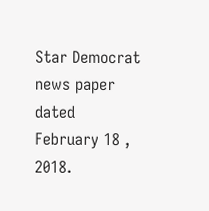Star Democrat news paper dated February 18 , 2018.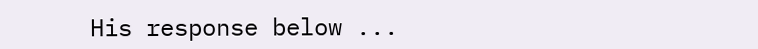His response below ...